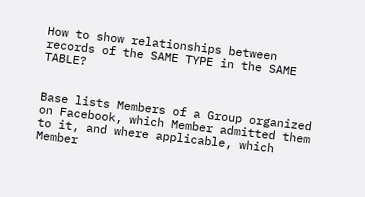How to show relationships between records of the SAME TYPE in the SAME TABLE?


Base lists Members of a Group organized on Facebook, which Member admitted them to it, and where applicable, which Member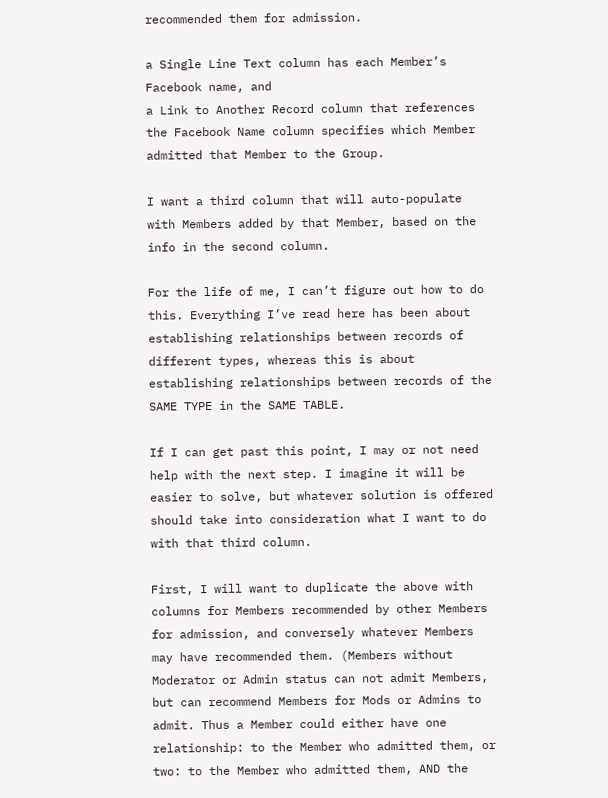recommended them for admission.

a Single Line Text column has each Member’s Facebook name, and
a Link to Another Record column that references the Facebook Name column specifies which Member admitted that Member to the Group.

I want a third column that will auto-populate with Members added by that Member, based on the info in the second column.

For the life of me, I can’t figure out how to do this. Everything I’ve read here has been about establishing relationships between records of different types, whereas this is about establishing relationships between records of the SAME TYPE in the SAME TABLE.

If I can get past this point, I may or not need help with the next step. I imagine it will be easier to solve, but whatever solution is offered should take into consideration what I want to do with that third column.

First, I will want to duplicate the above with columns for Members recommended by other Members for admission, and conversely whatever Members may have recommended them. (Members without Moderator or Admin status can not admit Members, but can recommend Members for Mods or Admins to admit. Thus a Member could either have one relationship: to the Member who admitted them, or two: to the Member who admitted them, AND the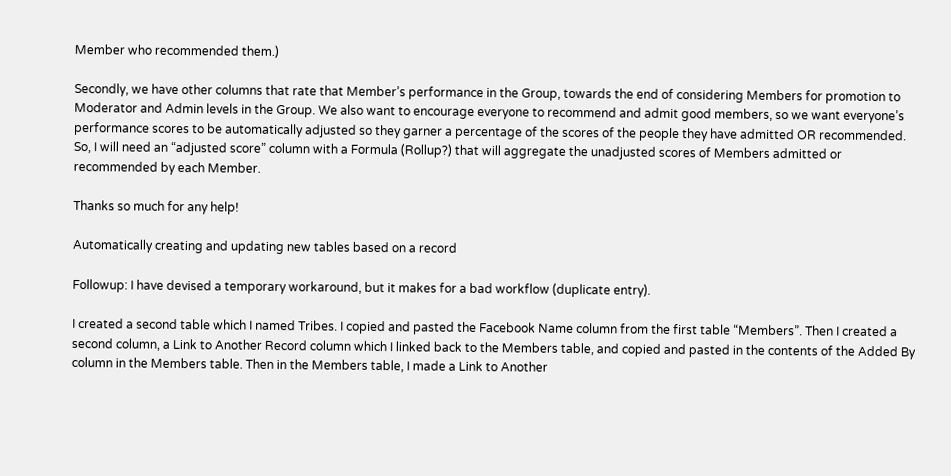Member who recommended them.)

Secondly, we have other columns that rate that Member’s performance in the Group, towards the end of considering Members for promotion to Moderator and Admin levels in the Group. We also want to encourage everyone to recommend and admit good members, so we want everyone’s performance scores to be automatically adjusted so they garner a percentage of the scores of the people they have admitted OR recommended. So, I will need an “adjusted score” column with a Formula (Rollup?) that will aggregate the unadjusted scores of Members admitted or recommended by each Member.

Thanks so much for any help!

Automatically creating and updating new tables based on a record

Followup: I have devised a temporary workaround, but it makes for a bad workflow (duplicate entry).

I created a second table which I named Tribes. I copied and pasted the Facebook Name column from the first table “Members”. Then I created a second column, a Link to Another Record column which I linked back to the Members table, and copied and pasted in the contents of the Added By column in the Members table. Then in the Members table, I made a Link to Another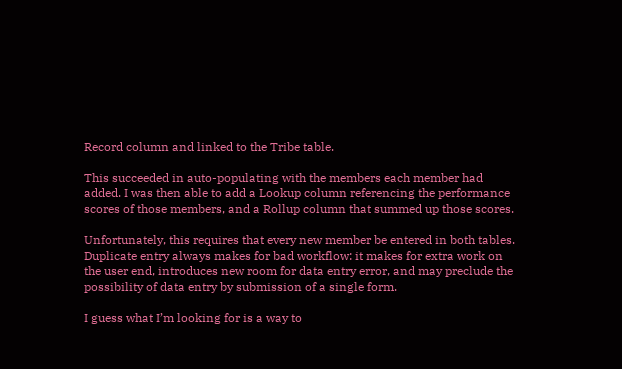Record column and linked to the Tribe table.

This succeeded in auto-populating with the members each member had added. I was then able to add a Lookup column referencing the performance scores of those members, and a Rollup column that summed up those scores.

Unfortunately, this requires that every new member be entered in both tables. Duplicate entry always makes for bad workflow: it makes for extra work on the user end, introduces new room for data entry error, and may preclude the possibility of data entry by submission of a single form.

I guess what I’m looking for is a way to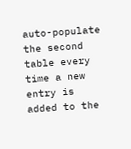auto-populate the second table every time a new entry is added to the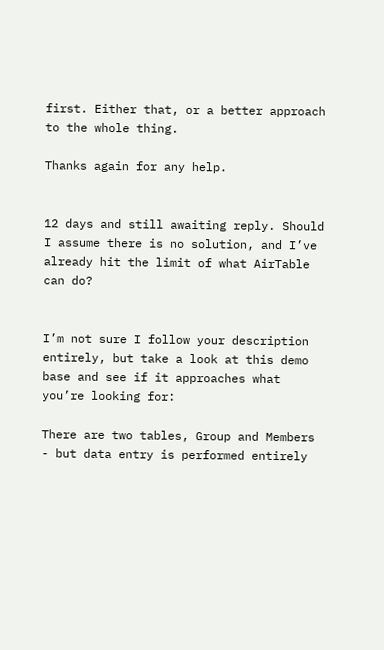first. Either that, or a better approach to the whole thing.

Thanks again for any help.


12 days and still awaiting reply. Should I assume there is no solution, and I’ve already hit the limit of what AirTable can do?


I’m not sure I follow your description entirely, but take a look at this demo base and see if it approaches what you’re looking for:

There are two tables, Group and Members - but data entry is performed entirely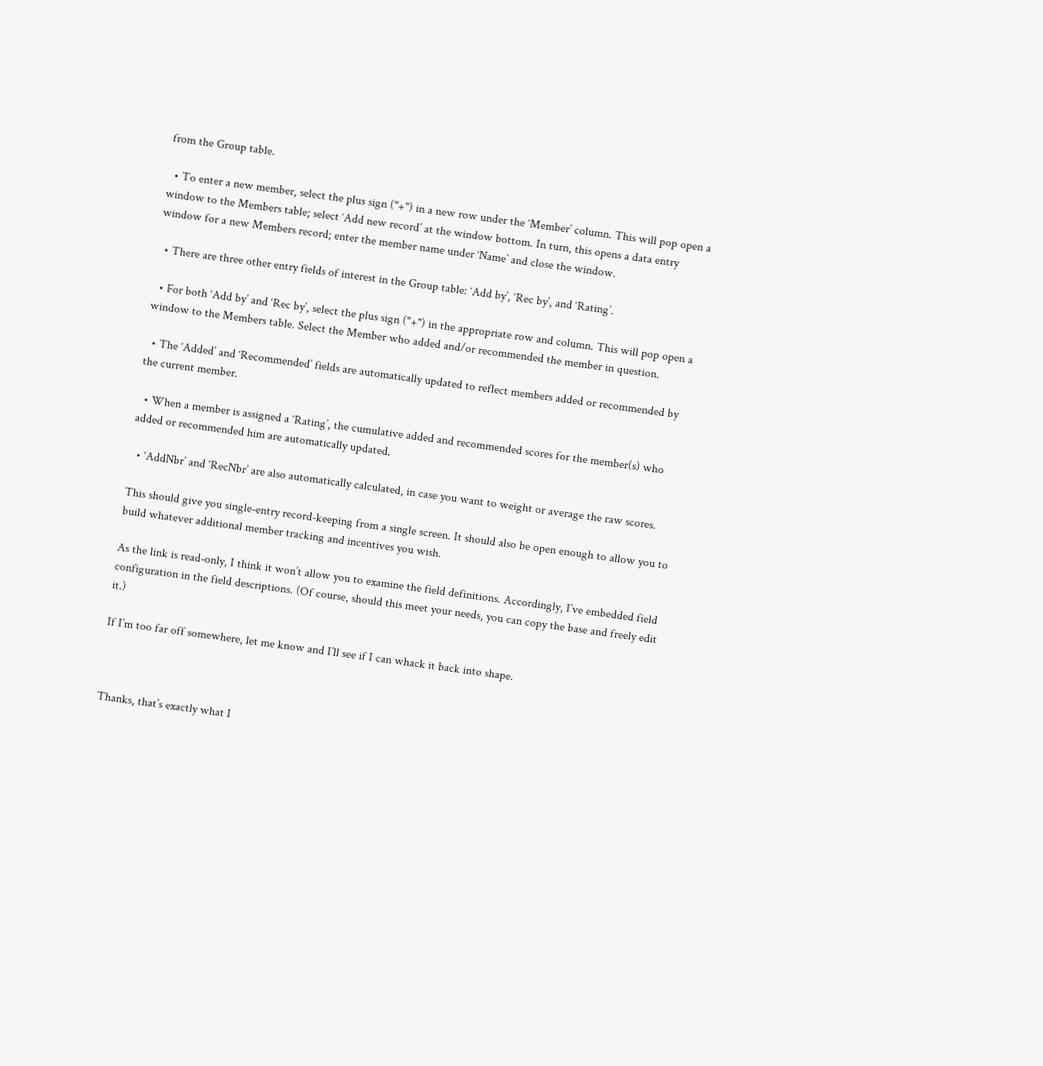from the Group table.

  • To enter a new member, select the plus sign ("+") in a new row under the ‘Member’ column. This will pop open a window to the Members table; select ‘Add new record’ at the window bottom. In turn, this opens a data entry window for a new Members record; enter the member name under ‘Name’ and close the window.

  • There are three other entry fields of interest in the Group table: ‘Add by’, ‘Rec by’, and ‘Rating’.

  • For both ‘Add by’ and ‘Rec by’, select the plus sign ("+") in the appropriate row and column. This will pop open a window to the Members table. Select the Member who added and/or recommended the member in question.

  • The ‘Added’ and ‘Recommended’ fields are automatically updated to reflect members added or recommended by the current member.

  • When a member is assigned a ‘Rating’, the cumulative added and recommended scores for the member(s) who added or recommended him are automatically updated.

  • ‘AddNbr’ and ‘RecNbr’ are also automatically calculated, in case you want to weight or average the raw scores.

This should give you single-entry record-keeping from a single screen. It should also be open enough to allow you to build whatever additional member tracking and incentives you wish.

As the link is read-only, I think it won’t allow you to examine the field definitions. Accordingly, I’ve embedded field configuration in the field descriptions. (Of course, should this meet your needs, you can copy the base and freely edit it.)

If I’m too far off somewhere, let me know and I’ll see if I can whack it back into shape.



Thanks, that’s exactly what I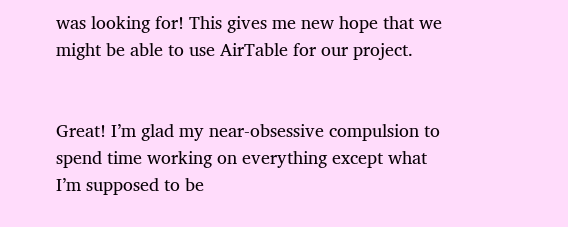was looking for! This gives me new hope that we might be able to use AirTable for our project.


Great! I’m glad my near-obsessive compulsion to spend time working on everything except what I’m supposed to be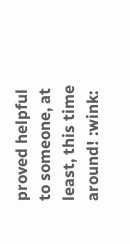proved helpful to someone, at least, this time around! :wink: